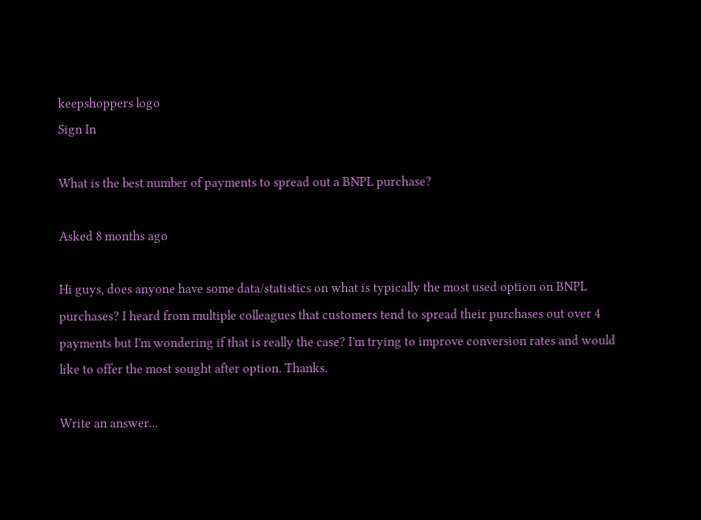keepshoppers logo
Sign In

What is the best number of payments to spread out a BNPL purchase?

Asked 8 months ago

Hi guys, does anyone have some data/statistics on what is typically the most used option on BNPL purchases? I heard from multiple colleagues that customers tend to spread their purchases out over 4 payments but I'm wondering if that is really the case? I'm trying to improve conversion rates and would like to offer the most sought after option. Thanks.

Write an answer...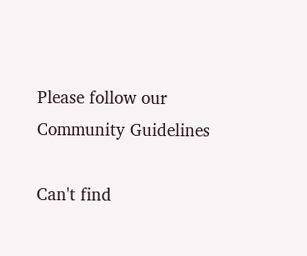Please follow our  Community Guidelines

Can't find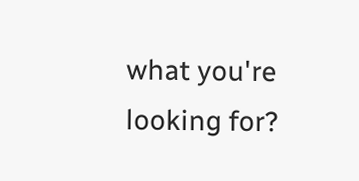what you're looking for?